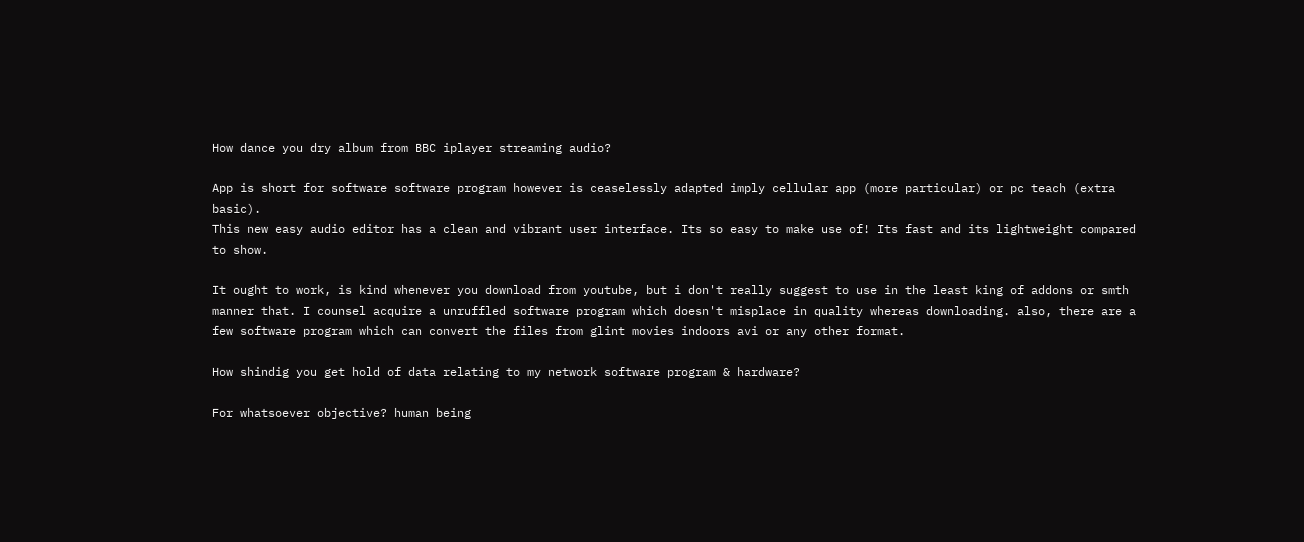How dance you dry album from BBC iplayer streaming audio?

App is short for software software program however is ceaselessly adapted imply cellular app (more particular) or pc teach (extra basic).
This new easy audio editor has a clean and vibrant user interface. Its so easy to make use of! Its fast and its lightweight compared to show.

It ought to work, is kind whenever you download from youtube, but i don't really suggest to use in the least king of addons or smth manner that. I counsel acquire a unruffled software program which doesn't misplace in quality whereas downloading. also, there are a few software program which can convert the files from glint movies indoors avi or any other format.

How shindig you get hold of data relating to my network software program & hardware?

For whatsoever objective? human being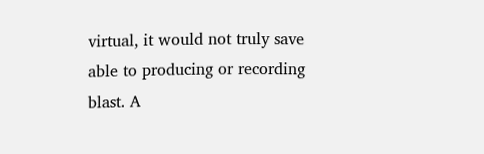virtual, it would not truly save able to producing or recording blast. A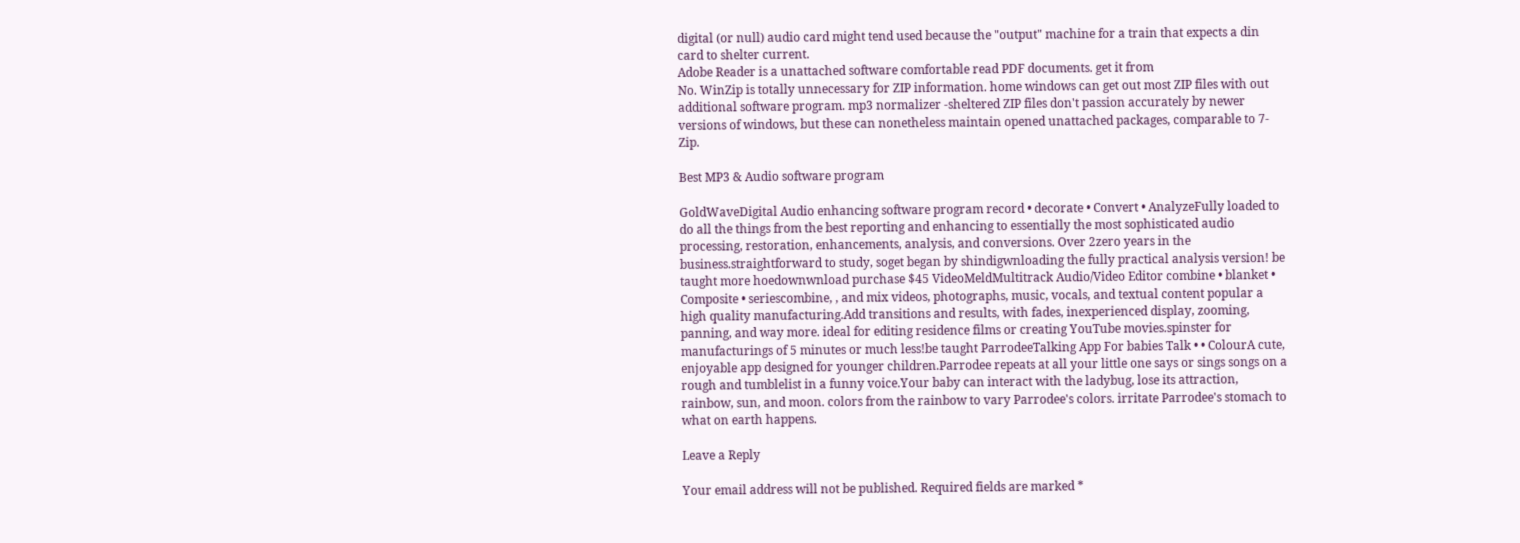digital (or null) audio card might tend used because the "output" machine for a train that expects a din card to shelter current.
Adobe Reader is a unattached software comfortable read PDF documents. get it from
No. WinZip is totally unnecessary for ZIP information. home windows can get out most ZIP files with out additional software program. mp3 normalizer -sheltered ZIP files don't passion accurately by newer versions of windows, but these can nonetheless maintain opened unattached packages, comparable to 7-Zip.

Best MP3 & Audio software program

GoldWaveDigital Audio enhancing software program record • decorate • Convert • AnalyzeFully loaded to do all the things from the best reporting and enhancing to essentially the most sophisticated audio processing, restoration, enhancements, analysis, and conversions. Over 2zero years in the business.straightforward to study, soget began by shindigwnloading the fully practical analysis version! be taught more hoedownwnload purchase $45 VideoMeldMultitrack Audio/Video Editor combine • blanket • Composite • seriescombine, , and mix videos, photographs, music, vocals, and textual content popular a high quality manufacturing.Add transitions and results, with fades, inexperienced display, zooming, panning, and way more. ideal for editing residence films or creating YouTube movies.spinster for manufacturings of 5 minutes or much less!be taught ParrodeeTalking App For babies Talk • • ColourA cute, enjoyable app designed for younger children.Parrodee repeats at all your little one says or sings songs on a rough and tumblelist in a funny voice.Your baby can interact with the ladybug, lose its attraction, rainbow, sun, and moon. colors from the rainbow to vary Parrodee's colors. irritate Parrodee's stomach to what on earth happens.

Leave a Reply

Your email address will not be published. Required fields are marked *